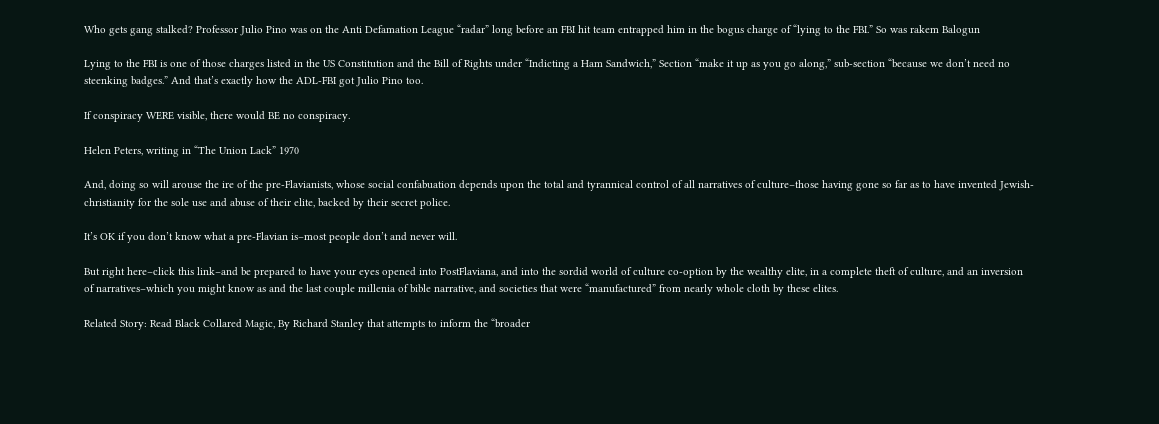Who gets gang stalked? Professor Julio Pino was on the Anti Defamation League “radar” long before an FBI hit team entrapped him in the bogus charge of “lying to the FBI.” So was rakem Balogun

Lying to the FBI is one of those charges listed in the US Constitution and the Bill of Rights under “Indicting a Ham Sandwich,” Section “make it up as you go along,” sub-section “because we don’t need no steenking badges.” And that’s exactly how the ADL-FBI got Julio Pino too.

If conspiracy WERE visible, there would BE no conspiracy.

Helen Peters, writing in “The Union Lack” 1970

And, doing so will arouse the ire of the pre-Flavianists, whose social confabuation depends upon the total and tyrannical control of all narratives of culture–those having gone so far as to have invented Jewish-christianity for the sole use and abuse of their elite, backed by their secret police.

It’s OK if you don’t know what a pre-Flavian is–most people don’t and never will.

But right here–click this link–and be prepared to have your eyes opened into PostFlaviana, and into the sordid world of culture co-option by the wealthy elite, in a complete theft of culture, and an inversion of narratives–which you might know as and the last couple millenia of bible narrative, and societies that were “manufactured” from nearly whole cloth by these elites.

Related Story: Read Black Collared Magic, By Richard Stanley that attempts to inform the “broader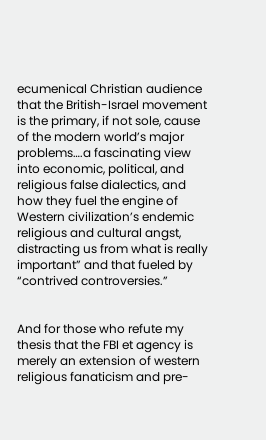ecumenical Christian audience that the British-Israel movement is the primary, if not sole, cause of the modern world’s major problems….a fascinating view into economic, political, and religious false dialectics, and how they fuel the engine of Western civilization’s endemic religious and cultural angst, distracting us from what is really important” and that fueled by “contrived controversies.”


And for those who refute my thesis that the FBI et agency is merely an extension of western religious fanaticism and pre-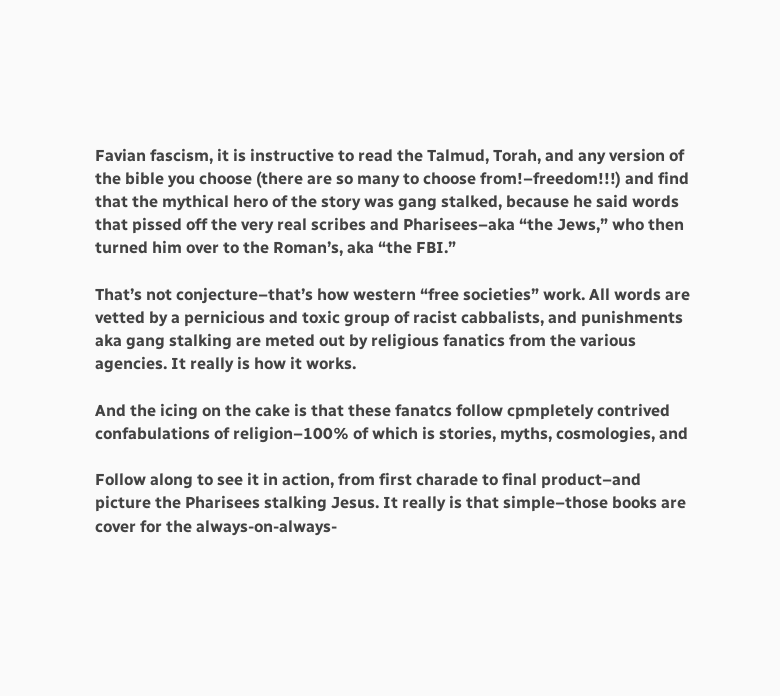Favian fascism, it is instructive to read the Talmud, Torah, and any version of the bible you choose (there are so many to choose from!–freedom!!!) and find that the mythical hero of the story was gang stalked, because he said words that pissed off the very real scribes and Pharisees–aka “the Jews,” who then turned him over to the Roman’s, aka “the FBI.”

That’s not conjecture–that’s how western “free societies” work. All words are vetted by a pernicious and toxic group of racist cabbalists, and punishments aka gang stalking are meted out by religious fanatics from the various agencies. It really is how it works.

And the icing on the cake is that these fanatcs follow cpmpletely contrived confabulations of religion–100% of which is stories, myths, cosmologies, and

Follow along to see it in action, from first charade to final product–and picture the Pharisees stalking Jesus. It really is that simple–those books are cover for the always-on-always-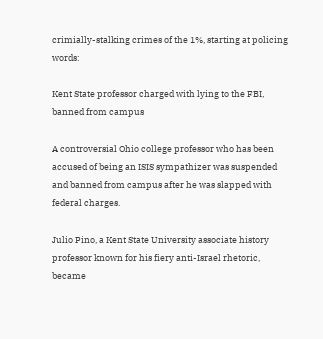crimially-stalking crimes of the 1%, starting at policing words:

Kent State professor charged with lying to the FBI, banned from campus

A controversial Ohio college professor who has been accused of being an ISIS sympathizer was suspended and banned from campus after he was slapped with federal charges.

Julio Pino, a Kent State University associate history professor known for his fiery anti-Israel rhetoric, became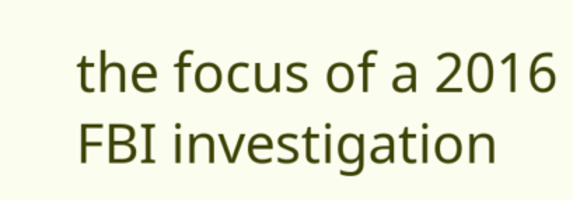the focus of a 2016 FBI investigation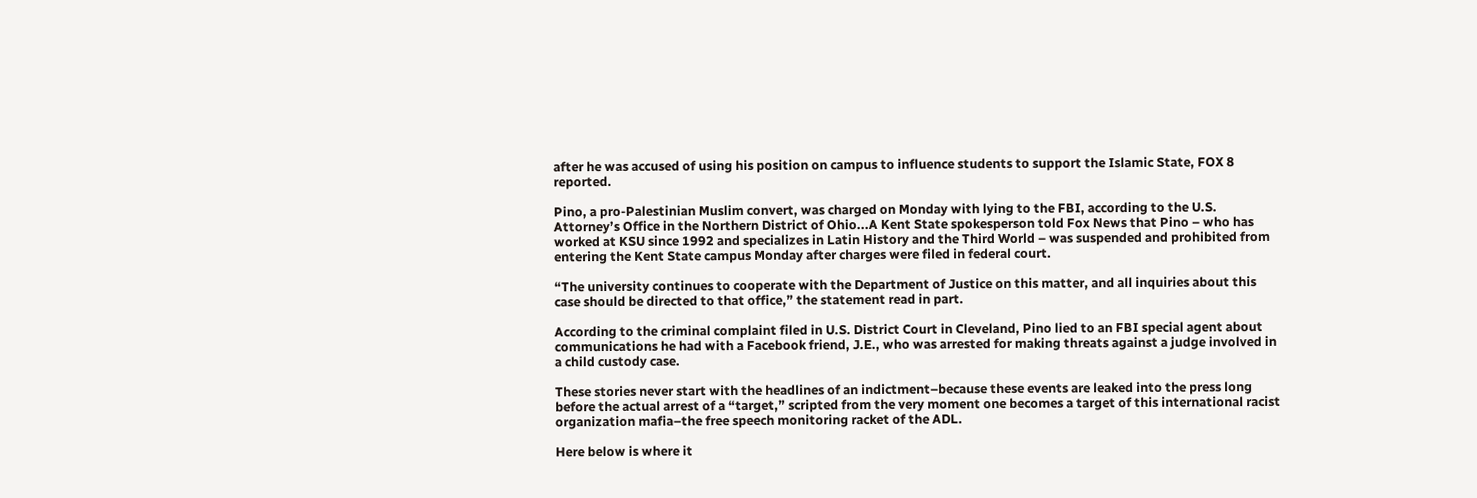after he was accused of using his position on campus to influence students to support the Islamic State, FOX 8 reported.

Pino, a pro-Palestinian Muslim convert, was charged on Monday with lying to the FBI, according to the U.S. Attorney’s Office in the Northern District of Ohio...A Kent State spokesperson told Fox News that Pino – who has worked at KSU since 1992 and specializes in Latin History and the Third World – was suspended and prohibited from entering the Kent State campus Monday after charges were filed in federal court.

“The university continues to cooperate with the Department of Justice on this matter, and all inquiries about this case should be directed to that office,” the statement read in part.

According to the criminal complaint filed in U.S. District Court in Cleveland, Pino lied to an FBI special agent about communications he had with a Facebook friend, J.E., who was arrested for making threats against a judge involved in a child custody case.

These stories never start with the headlines of an indictment–because these events are leaked into the press long before the actual arrest of a “target,” scripted from the very moment one becomes a target of this international racist organization mafia–the free speech monitoring racket of the ADL.

Here below is where it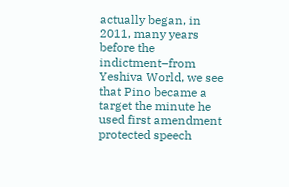actually began, in 2011, many years before the indictment–from Yeshiva World, we see that Pino became a target the minute he used first amendment protected speech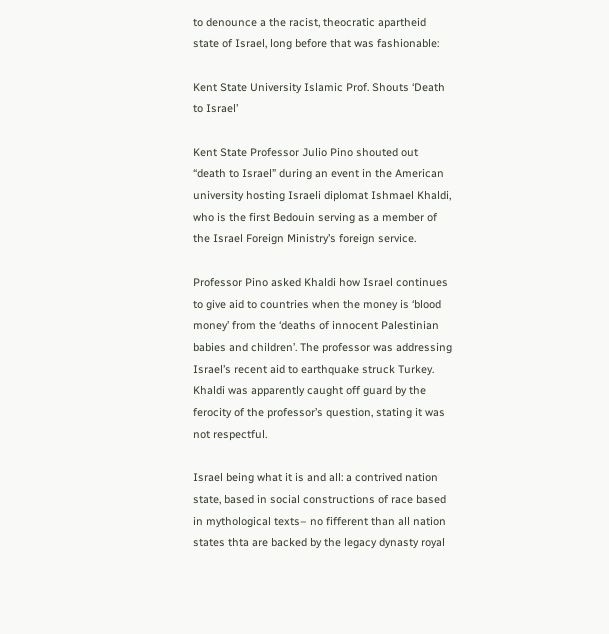to denounce a the racist, theocratic apartheid state of Israel, long before that was fashionable:

Kent State University Islamic Prof. Shouts ‘Death to Israel’

Kent State Professor Julio Pino shouted out “death to Israel” during an event in the American university hosting Israeli diplomat Ishmael Khaldi, who is the first Bedouin serving as a member of the Israel Foreign Ministry’s foreign service.

Professor Pino asked Khaldi how Israel continues to give aid to countries when the money is ‘blood money’ from the ‘deaths of innocent Palestinian babies and children’. The professor was addressing Israel’s recent aid to earthquake struck Turkey. Khaldi was apparently caught off guard by the ferocity of the professor’s question, stating it was not respectful.

Israel being what it is and all: a contrived nation state, based in social constructions of race based in mythological texts– no fifferent than all nation states thta are backed by the legacy dynasty royal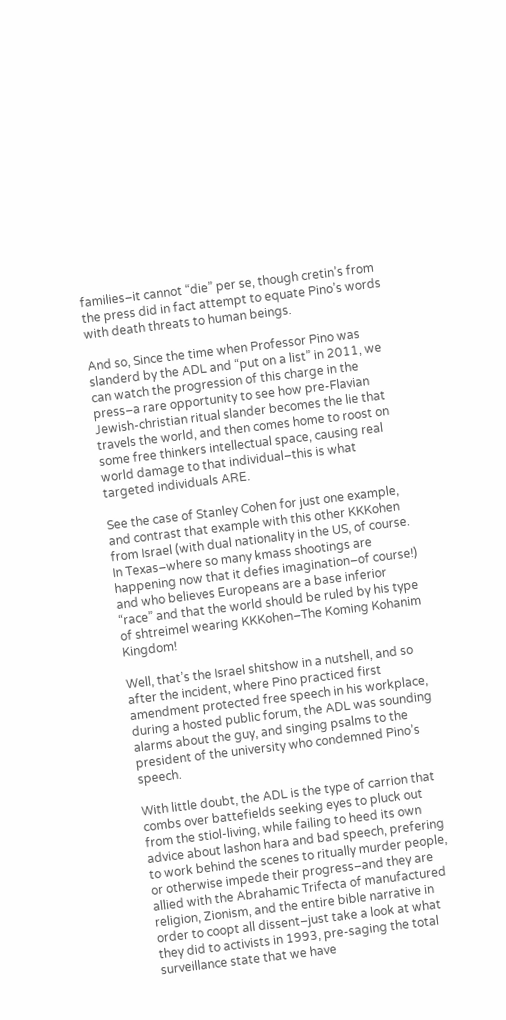families–it cannot “die” per se, though cretin’s from the press did in fact attempt to equate Pino’s words with death threats to human beings.

And so, Since the time when Professor Pino was slanderd by the ADL and “put on a list” in 2011, we can watch the progression of this charge in the press–a rare opportunity to see how pre-Flavian Jewish-christian ritual slander becomes the lie that travels the world, and then comes home to roost on some free thinkers intellectual space, causing real world damage to that individual–this is what targeted individuals ARE.

See the case of Stanley Cohen for just one example, and contrast that example with this other KKKohen from Israel (with dual nationality in the US, of course. In Texas–where so many kmass shootings are happening now that it defies imagination–of course!) and who believes Europeans are a base inferior “race” and that the world should be ruled by his type of shtreimel wearing KKKohen–The Koming Kohanim Kingdom!

Well, that’s the Israel shitshow in a nutshell, and so after the incident, where Pino practiced first amendment protected free speech in his workplace, during a hosted public forum, the ADL was sounding alarms about the guy, and singing psalms to the president of the university who condemned Pino’s speech.

With little doubt, the ADL is the type of carrion that combs over battefields seeking eyes to pluck out from the stiol-living, while failing to heed its own advice about lashon hara and bad speech, prefering to work behind the scenes to ritually murder people, or otherwise impede their progress–and they are allied with the Abrahamic Trifecta of manufactured religion, Zionism, and the entire bible narrative in order to coopt all dissent–just take a look at what they did to activists in 1993, pre-saging the total surveillance state that we have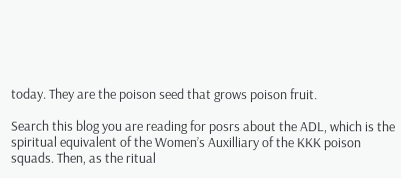today. They are the poison seed that grows poison fruit.

Search this blog you are reading for posrs about the ADL, which is the spiritual equivalent of the Women’s Auxilliary of the KKK poison squads. Then, as the ritual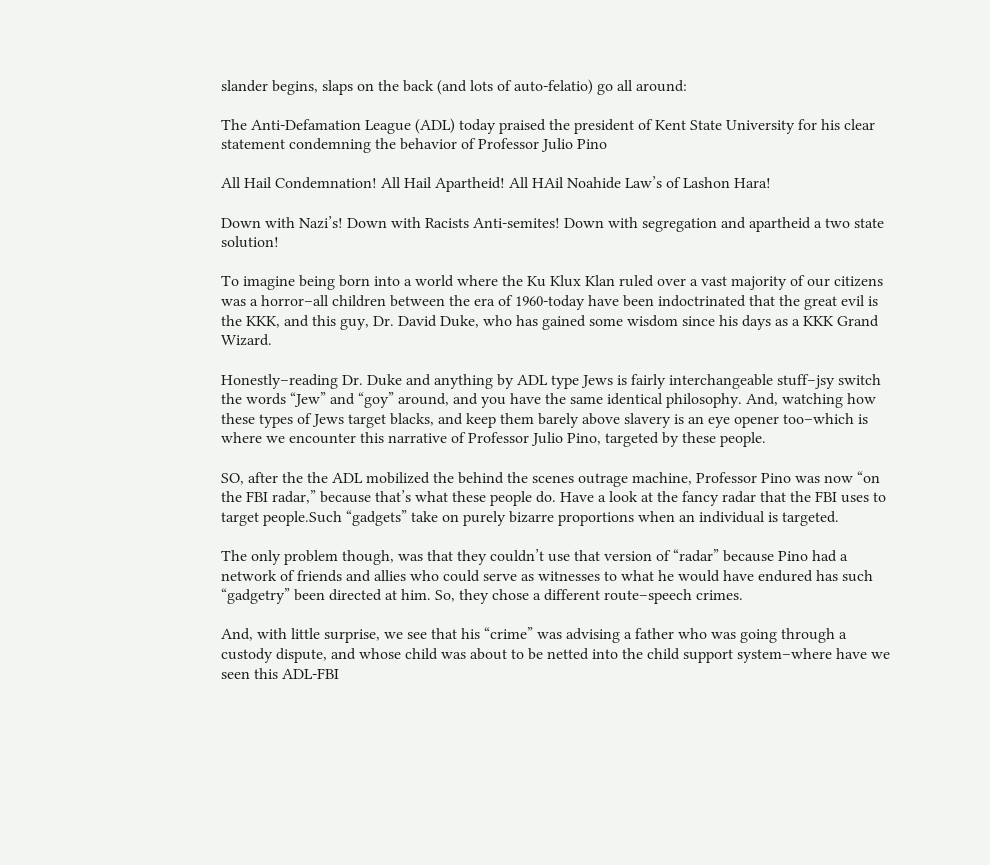slander begins, slaps on the back (and lots of auto-felatio) go all around:

The Anti-Defamation League (ADL) today praised the president of Kent State University for his clear statement condemning the behavior of Professor Julio Pino

All Hail Condemnation! All Hail Apartheid! All HAil Noahide Law’s of Lashon Hara!

Down with Nazi’s! Down with Racists Anti-semites! Down with segregation and apartheid a two state solution!

To imagine being born into a world where the Ku Klux Klan ruled over a vast majority of our citizens was a horror–all children between the era of 1960-today have been indoctrinated that the great evil is the KKK, and this guy, Dr. David Duke, who has gained some wisdom since his days as a KKK Grand Wizard.

Honestly–reading Dr. Duke and anything by ADL type Jews is fairly interchangeable stuff–jsy switch the words “Jew” and “goy” around, and you have the same identical philosophy. And, watching how these types of Jews target blacks, and keep them barely above slavery is an eye opener too–which is where we encounter this narrative of Professor Julio Pino, targeted by these people.

SO, after the the ADL mobilized the behind the scenes outrage machine, Professor Pino was now “on the FBI radar,” because that’s what these people do. Have a look at the fancy radar that the FBI uses to target people.Such “gadgets” take on purely bizarre proportions when an individual is targeted.

The only problem though, was that they couldn’t use that version of “radar” because Pino had a network of friends and allies who could serve as witnesses to what he would have endured has such “gadgetry” been directed at him. So, they chose a different route–speech crimes.

And, with little surprise, we see that his “crime” was advising a father who was going through a custody dispute, and whose child was about to be netted into the child support system–where have we seen this ADL-FBI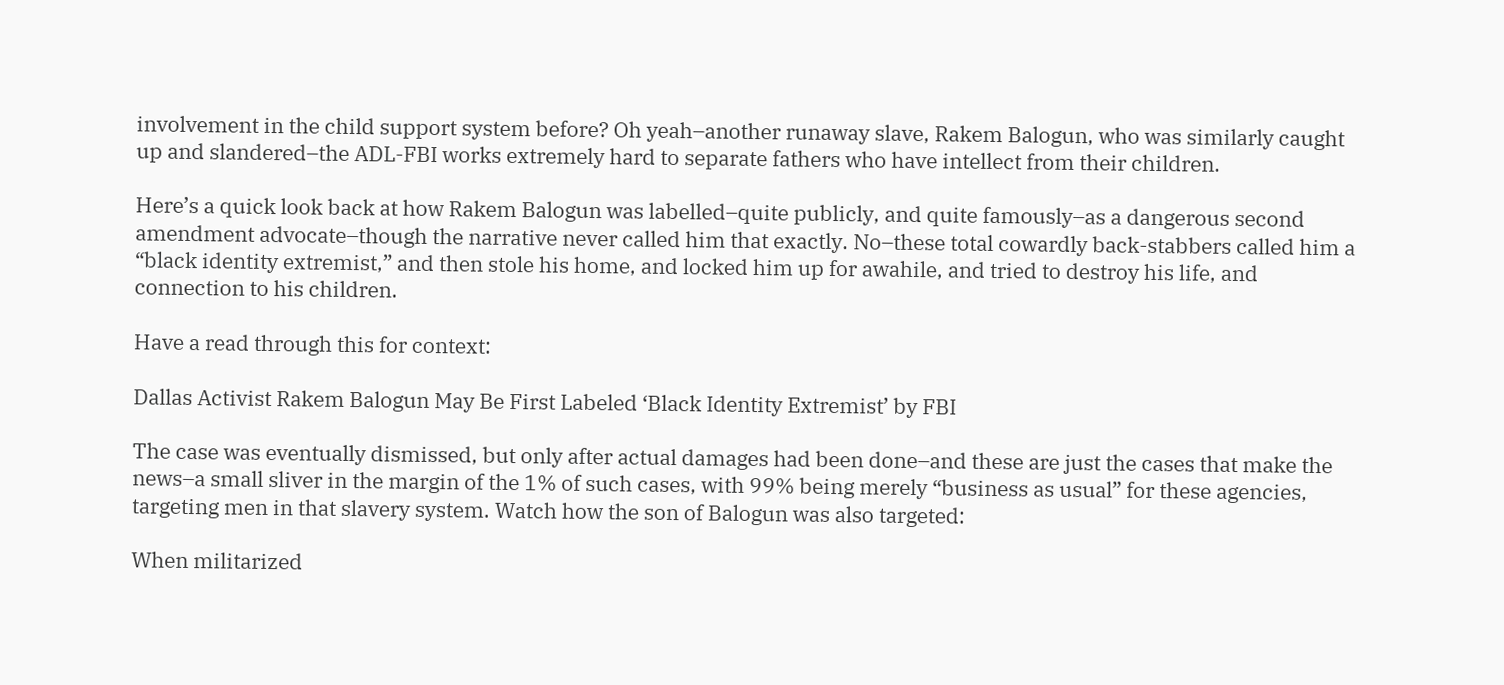involvement in the child support system before? Oh yeah–another runaway slave, Rakem Balogun, who was similarly caught up and slandered–the ADL-FBI works extremely hard to separate fathers who have intellect from their children.

Here’s a quick look back at how Rakem Balogun was labelled–quite publicly, and quite famously–as a dangerous second amendment advocate–though the narrative never called him that exactly. No–these total cowardly back-stabbers called him a “black identity extremist,” and then stole his home, and locked him up for awahile, and tried to destroy his life, and connection to his children.

Have a read through this for context:

Dallas Activist Rakem Balogun May Be First Labeled ‘Black Identity Extremist’ by FBI

The case was eventually dismissed, but only after actual damages had been done–and these are just the cases that make the news–a small sliver in the margin of the 1% of such cases, with 99% being merely “business as usual” for these agencies, targeting men in that slavery system. Watch how the son of Balogun was also targeted:

When militarized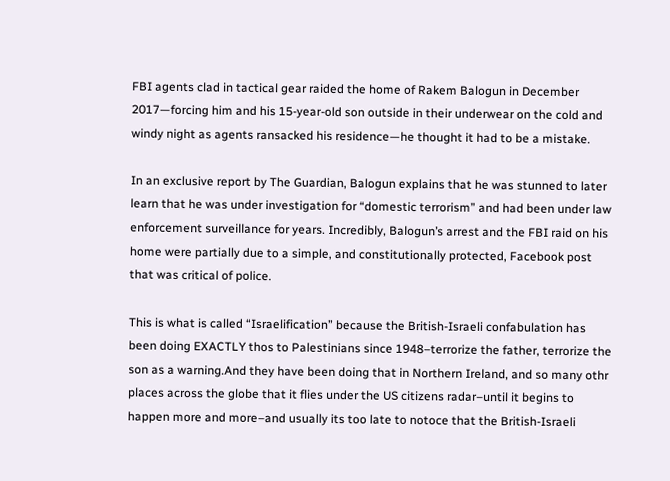FBI agents clad in tactical gear raided the home of Rakem Balogun in December 2017—forcing him and his 15-year-old son outside in their underwear on the cold and windy night as agents ransacked his residence—he thought it had to be a mistake.

In an exclusive report by The Guardian, Balogun explains that he was stunned to later learn that he was under investigation for “domestic terrorism” and had been under law enforcement surveillance for years. Incredibly, Balogun’s arrest and the FBI raid on his home were partially due to a simple, and constitutionally protected, Facebook post that was critical of police.

This is what is called “Israelification” because the British-Israeli confabulation has been doing EXACTLY thos to Palestinians since 1948–terrorize the father, terrorize the son as a warning.And they have been doing that in Northern Ireland, and so many othr places across the globe that it flies under the US citizens radar–until it begins to happen more and more–and usually its too late to notoce that the British-Israeli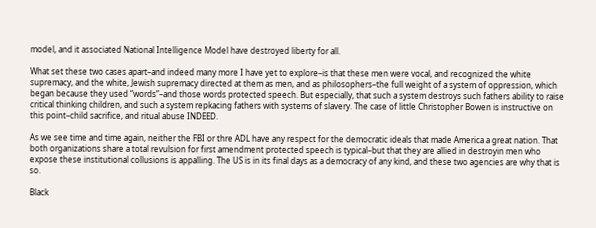model, and it associated National Intelligence Model have destroyed liberty for all.

What set these two cases apart–and indeed many more I have yet to explore–is that these men were vocal, and recognized the white supremacy, and the white, Jewish supremacy directed at them as men, and as philosophers–the full weight of a system of oppression, which began because they used “words”–and those words protected speech. But especially, that such a system destroys such fathers ability to raise critical thinking children, and such a system repkacing fathers with systems of slavery. The case of little Christopher Bowen is instructive on this point–child sacrifice, and ritual abuse INDEED.

As we see time and time again, neither the FBI or thre ADL have any respect for the democratic ideals that made America a great nation. That both organizations share a total revulsion for first amendment protected speech is typical–but that they are allied in destroyin men who expose these institutional collusions is appalling. The US is in its final days as a democracy of any kind, and these two agencies are why that is so.

Black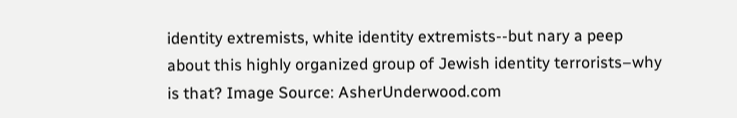identity extremists, white identity extremists--but nary a peep about this highly organized group of Jewish identity terrorists–why is that? Image Source: AsherUnderwood.com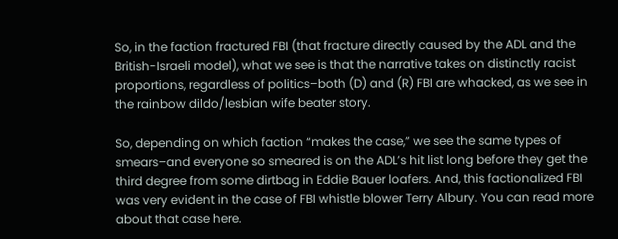So, in the faction fractured FBI (that fracture directly caused by the ADL and the British-Israeli model), what we see is that the narrative takes on distinctly racist proportions, regardless of politics–both (D) and (R) FBI are whacked, as we see in the rainbow dildo/lesbian wife beater story.

So, depending on which faction “makes the case,” we see the same types of smears–and everyone so smeared is on the ADL’s hit list long before they get the third degree from some dirtbag in Eddie Bauer loafers. And, this factionalized FBI was very evident in the case of FBI whistle blower Terry Albury. You can read more about that case here.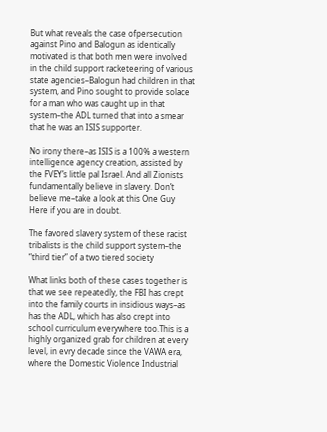But what reveals the case ofpersecution against Pino and Balogun as identically motivated is that both men were involved in the child support racketeering of various state agencies–Balogun had children in that system, and Pino sought to provide solace for a man who was caught up in that system–the ADL turned that into a smear that he was an ISIS supporter.

No irony there–as ISIS is a 100% a western intelligence agency creation, assisted by the FVEY’s little pal Israel. And all Zionists fundamentally believe in slavery. Don’t believe me–take a look at this One Guy Here if you are in doubt.

The favored slavery system of these racist tribalists is the child support system–the “third tier” of a two tiered society

What links both of these cases together is that we see repeatedly, the FBI has crept into the family courts in insidious ways–as has the ADL, which has also crept into school curriculum everywhere too.This is a highly organized grab for children at every level, in evry decade since the VAWA era, where the Domestic Violence Industrial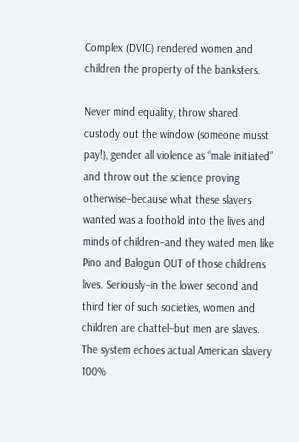Complex (DVIC) rendered women and children the property of the banksters.

Never mind equality, throw shared custody out the window (someone musst pay!), gender all violence as “male initiated” and throw out the science proving otherwise–because what these slavers wanted was a foothold into the lives and minds of children–and they wated men like Pino and Balogun OUT of those childrens lives. Seriously–in the lower second and third tier of such societies, women and children are chattel–but men are slaves. The system echoes actual American slavery 100%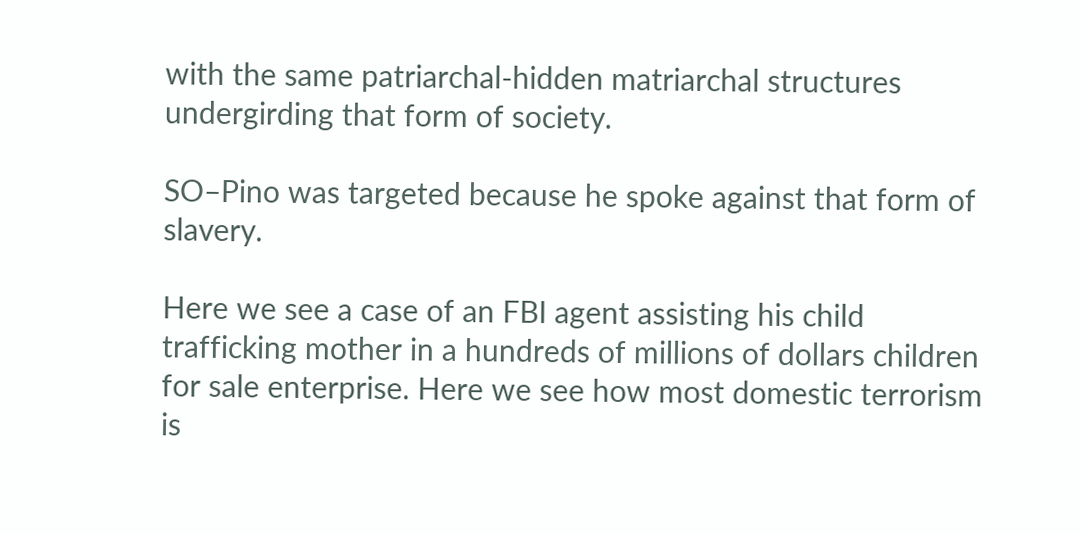with the same patriarchal-hidden matriarchal structures undergirding that form of society.

SO–Pino was targeted because he spoke against that form of slavery.

Here we see a case of an FBI agent assisting his child trafficking mother in a hundreds of millions of dollars children for sale enterprise. Here we see how most domestic terrorism is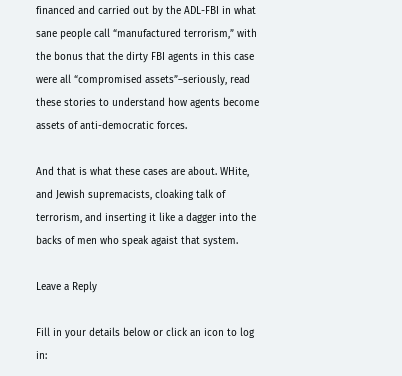financed and carried out by the ADL-FBI in what sane people call “manufactured terrorism,” with the bonus that the dirty FBI agents in this case were all “compromised assets”–seriously, read these stories to understand how agents become assets of anti-democratic forces.

And that is what these cases are about. WHite, and Jewish supremacists, cloaking talk of terrorism, and inserting it like a dagger into the backs of men who speak agaist that system.

Leave a Reply

Fill in your details below or click an icon to log in: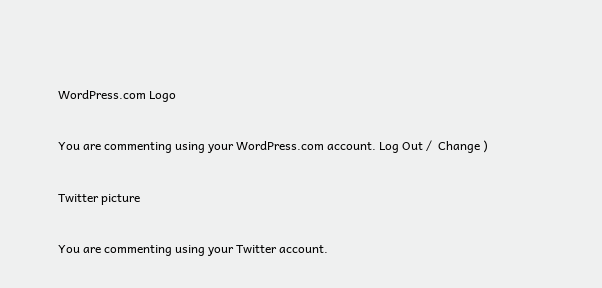WordPress.com Logo

You are commenting using your WordPress.com account. Log Out /  Change )

Twitter picture

You are commenting using your Twitter account.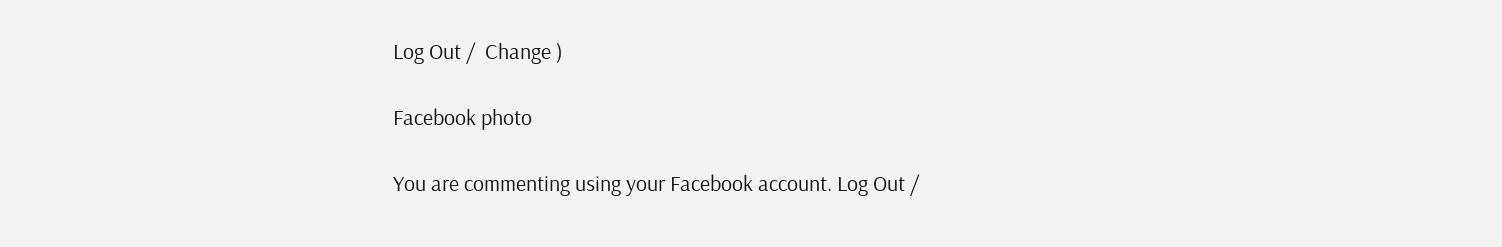Log Out /  Change )

Facebook photo

You are commenting using your Facebook account. Log Out /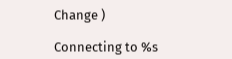Change )

Connecting to %s